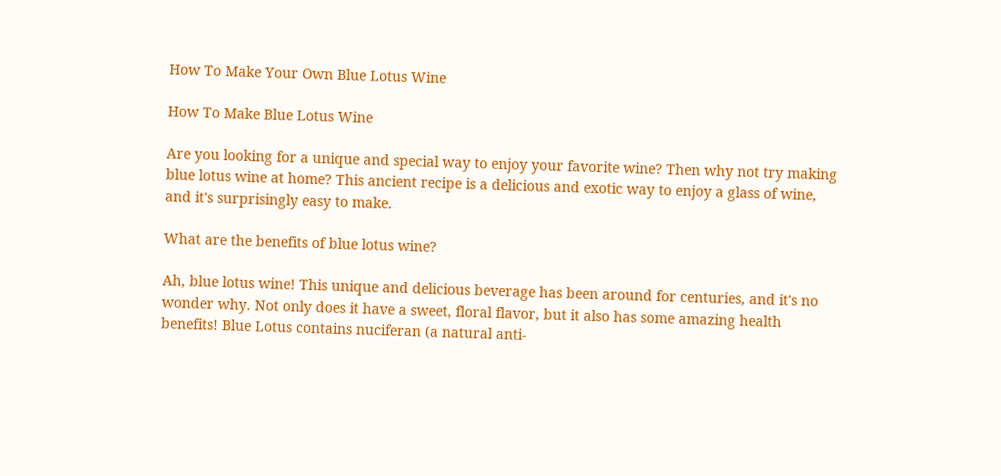How To Make Your Own Blue Lotus Wine

How To Make Blue Lotus Wine

Are you looking for a unique and special way to enjoy your favorite wine? Then why not try making blue lotus wine at home? This ancient recipe is a delicious and exotic way to enjoy a glass of wine, and it's surprisingly easy to make.

What are the benefits of blue lotus wine?

Ah, blue lotus wine! This unique and delicious beverage has been around for centuries, and it's no wonder why. Not only does it have a sweet, floral flavor, but it also has some amazing health benefits! Blue Lotus contains nuciferan (a natural anti-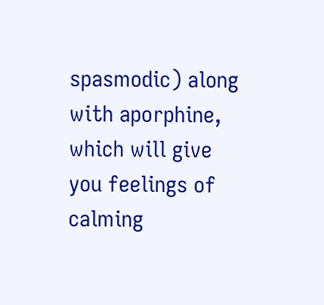spasmodic) along with aporphine, which will give you feelings of calming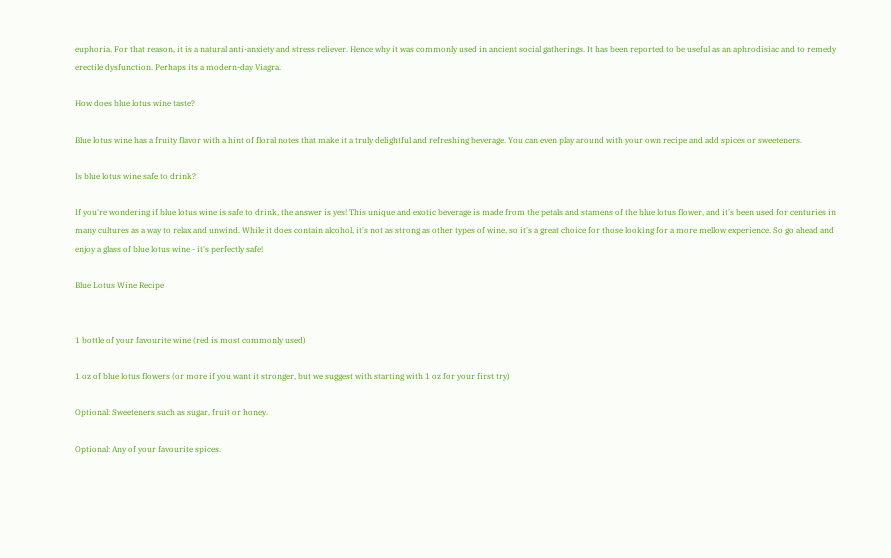euphoria. For that reason, it is a natural anti-anxiety and stress reliever. Hence why it was commonly used in ancient social gatherings. It has been reported to be useful as an aphrodisiac and to remedy erectile dysfunction. Perhaps its a modern-day Viagra.

How does blue lotus wine taste?

Blue lotus wine has a fruity flavor with a hint of floral notes that make it a truly delightful and refreshing beverage. You can even play around with your own recipe and add spices or sweeteners.

Is blue lotus wine safe to drink?

If you're wondering if blue lotus wine is safe to drink, the answer is yes! This unique and exotic beverage is made from the petals and stamens of the blue lotus flower, and it's been used for centuries in many cultures as a way to relax and unwind. While it does contain alcohol, it's not as strong as other types of wine, so it's a great choice for those looking for a more mellow experience. So go ahead and enjoy a glass of blue lotus wine - it's perfectly safe!

Blue Lotus Wine Recipe


1 bottle of your favourite wine (red is most commonly used)

1 oz of blue lotus flowers (or more if you want it stronger, but we suggest with starting with 1 oz for your first try)

Optional: Sweeteners such as sugar, fruit or honey.

Optional: Any of your favourite spices.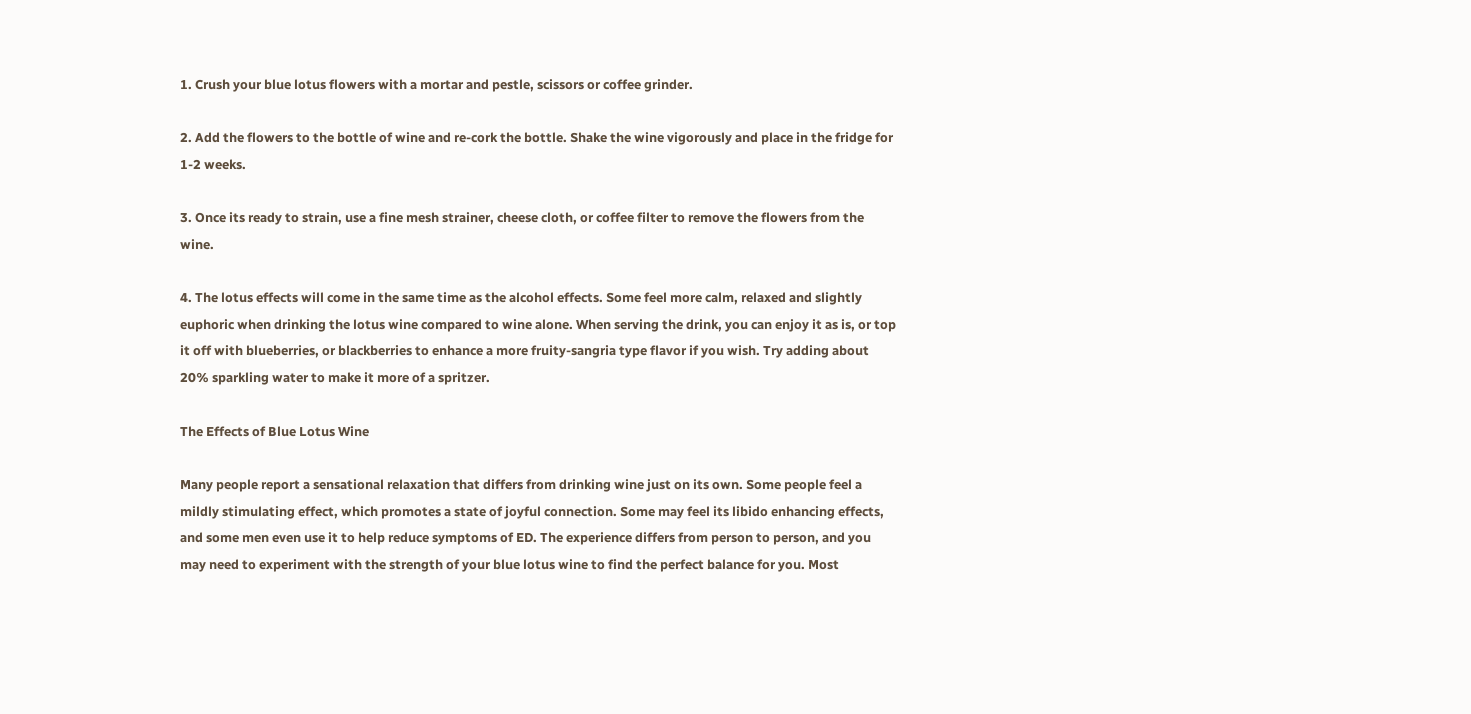1. Crush your blue lotus flowers with a mortar and pestle, scissors or coffee grinder.

2. Add the flowers to the bottle of wine and re-cork the bottle. Shake the wine vigorously and place in the fridge for 1-2 weeks.

3. Once its ready to strain, use a fine mesh strainer, cheese cloth, or coffee filter to remove the flowers from the wine.

4. The lotus effects will come in the same time as the alcohol effects. Some feel more calm, relaxed and slightly euphoric when drinking the lotus wine compared to wine alone. When serving the drink, you can enjoy it as is, or top it off with blueberries, or blackberries to enhance a more fruity-sangria type flavor if you wish. Try adding about 20% sparkling water to make it more of a spritzer.

The Effects of Blue Lotus Wine

Many people report a sensational relaxation that differs from drinking wine just on its own. Some people feel a mildly stimulating effect, which promotes a state of joyful connection. Some may feel its libido enhancing effects, and some men even use it to help reduce symptoms of ED. The experience differs from person to person, and you may need to experiment with the strength of your blue lotus wine to find the perfect balance for you. Most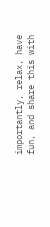importantly, relax, have fun, and share this with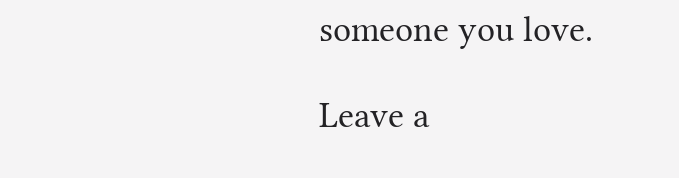someone you love.

Leave a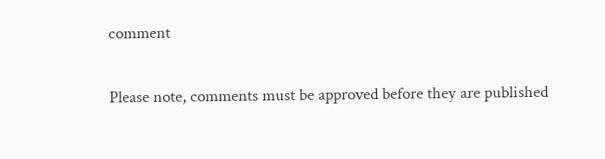comment

Please note, comments must be approved before they are published